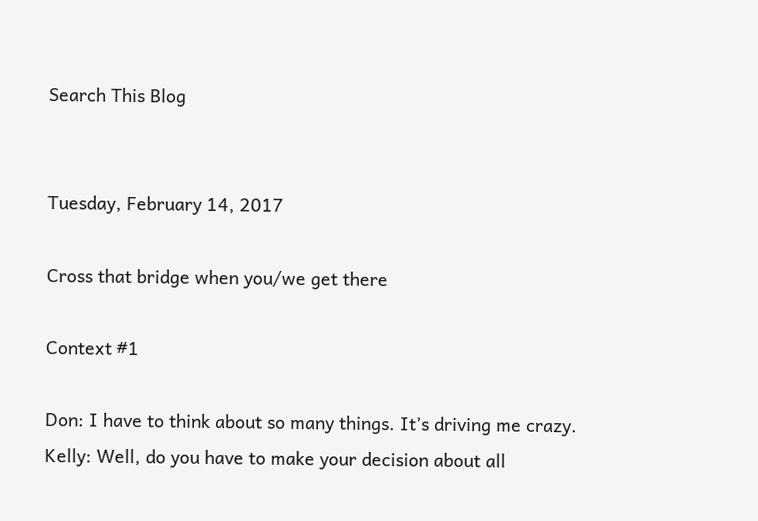Search This Blog


Tuesday, February 14, 2017

Cross that bridge when you/we get there

Context #1

Don: I have to think about so many things. It’s driving me crazy.
Kelly: Well, do you have to make your decision about all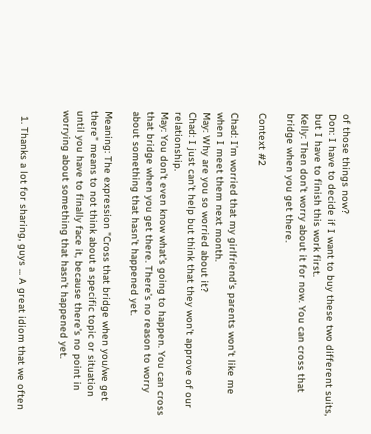of those things now?
Don: I have to decide if I want to buy these two different suits, but I have to finish this work first.
Kelly: Then don’t worry about it for now. You can cross that bridge when you get there.

Context #2

Chad: I’m worried that my girlfriend’s parents won’t like me when I meet them next month.
May: Why are you so worried about it?
Chad: I just can’t help but think that they won’t approve of our relationship.
May: You don’t even know what’s going to happen. You can cross that bridge when you get there. There’s no reason to worry about something that hasn’t happened yet.

Meaning: The expression "Cross that bridge when you/we get there" means to not think about a specific topic or situation until you have to finally face it, because there’s no point in worrying about something that hasn’t happened yet.


  1. Thanks a lot for sharing, guys ... A great idiom that we often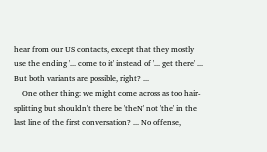hear from our US contacts, except that they mostly use the ending '... come to it' instead of '... get there' ... But both variants are possible, right? ...
    One other thing: we might come across as too hair-splitting but shouldn't there be 'theN' not 'the' in the last line of the first conversation? ... No offense,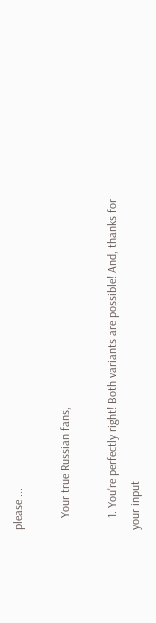please ...

    Your true Russian fans,

    1. You're perfectly right! Both variants are possible! And, thanks for your input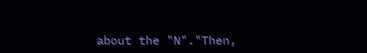about the "N"."Then,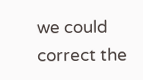we could correct the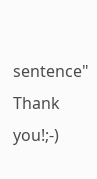sentence" Thank you!;-)